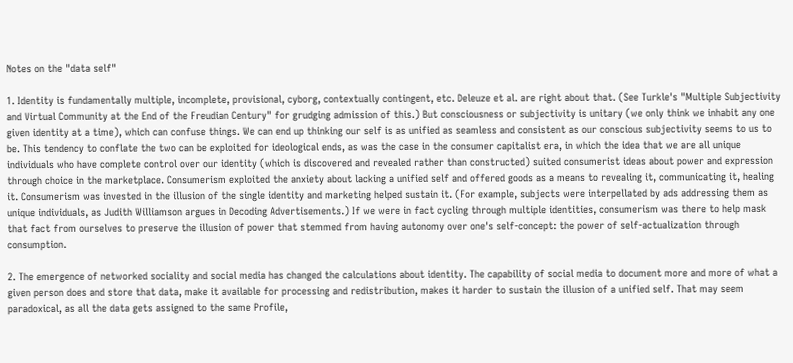Notes on the "data self"

1. Identity is fundamentally multiple, incomplete, provisional, cyborg, contextually contingent, etc. Deleuze et al. are right about that. (See Turkle's "Multiple Subjectivity and Virtual Community at the End of the Freudian Century" for grudging admission of this.) But consciousness or subjectivity is unitary (we only think we inhabit any one given identity at a time), which can confuse things. We can end up thinking our self is as unified as seamless and consistent as our conscious subjectivity seems to us to be. This tendency to conflate the two can be exploited for ideological ends, as was the case in the consumer capitalist era, in which the idea that we are all unique individuals who have complete control over our identity (which is discovered and revealed rather than constructed) suited consumerist ideas about power and expression through choice in the marketplace. Consumerism exploited the anxiety about lacking a unified self and offered goods as a means to revealing it, communicating it, healing it. Consumerism was invested in the illusion of the single identity and marketing helped sustain it. (For example, subjects were interpellated by ads addressing them as unique individuals, as Judith Williamson argues in Decoding Advertisements.) If we were in fact cycling through multiple identities, consumerism was there to help mask that fact from ourselves to preserve the illusion of power that stemmed from having autonomy over one's self-concept: the power of self-actualization through consumption.

2. The emergence of networked sociality and social media has changed the calculations about identity. The capability of social media to document more and more of what a given person does and store that data, make it available for processing and redistribution, makes it harder to sustain the illusion of a unified self. That may seem paradoxical, as all the data gets assigned to the same Profile,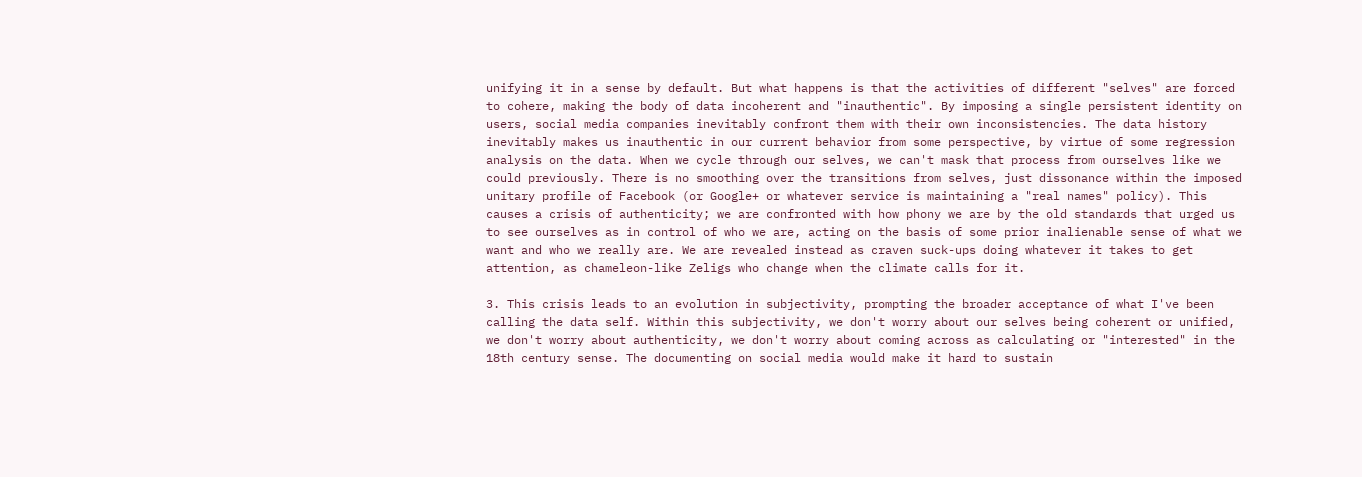unifying it in a sense by default. But what happens is that the activities of different "selves" are forced to cohere, making the body of data incoherent and "inauthentic". By imposing a single persistent identity on users, social media companies inevitably confront them with their own inconsistencies. The data history inevitably makes us inauthentic in our current behavior from some perspective, by virtue of some regression analysis on the data. When we cycle through our selves, we can't mask that process from ourselves like we could previously. There is no smoothing over the transitions from selves, just dissonance within the imposed unitary profile of Facebook (or Google+ or whatever service is maintaining a "real names" policy). This causes a crisis of authenticity; we are confronted with how phony we are by the old standards that urged us to see ourselves as in control of who we are, acting on the basis of some prior inalienable sense of what we want and who we really are. We are revealed instead as craven suck-ups doing whatever it takes to get attention, as chameleon-like Zeligs who change when the climate calls for it.

3. This crisis leads to an evolution in subjectivity, prompting the broader acceptance of what I've been calling the data self. Within this subjectivity, we don't worry about our selves being coherent or unified, we don't worry about authenticity, we don't worry about coming across as calculating or "interested" in the 18th century sense. The documenting on social media would make it hard to sustain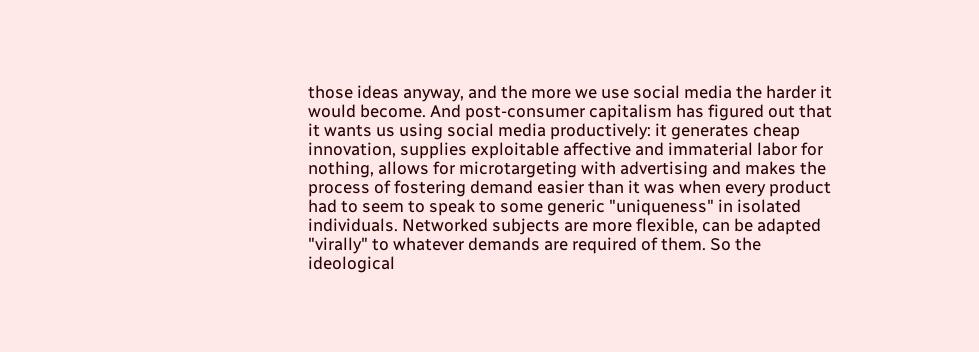those ideas anyway, and the more we use social media the harder it would become. And post-consumer capitalism has figured out that it wants us using social media productively: it generates cheap innovation, supplies exploitable affective and immaterial labor for nothing, allows for microtargeting with advertising and makes the process of fostering demand easier than it was when every product had to seem to speak to some generic "uniqueness" in isolated individuals. Networked subjects are more flexible, can be adapted "virally" to whatever demands are required of them. So the ideological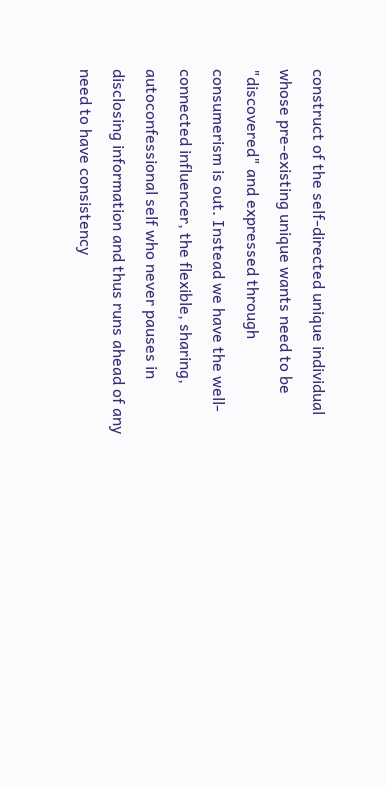construct of the self-directed unique individual whose pre-existing unique wants need to be "discovered" and expressed through consumerism is out. Instead we have the well-connected influencer, the flexible, sharing, autoconfessional self who never pauses in disclosing information and thus runs ahead of any need to have consistency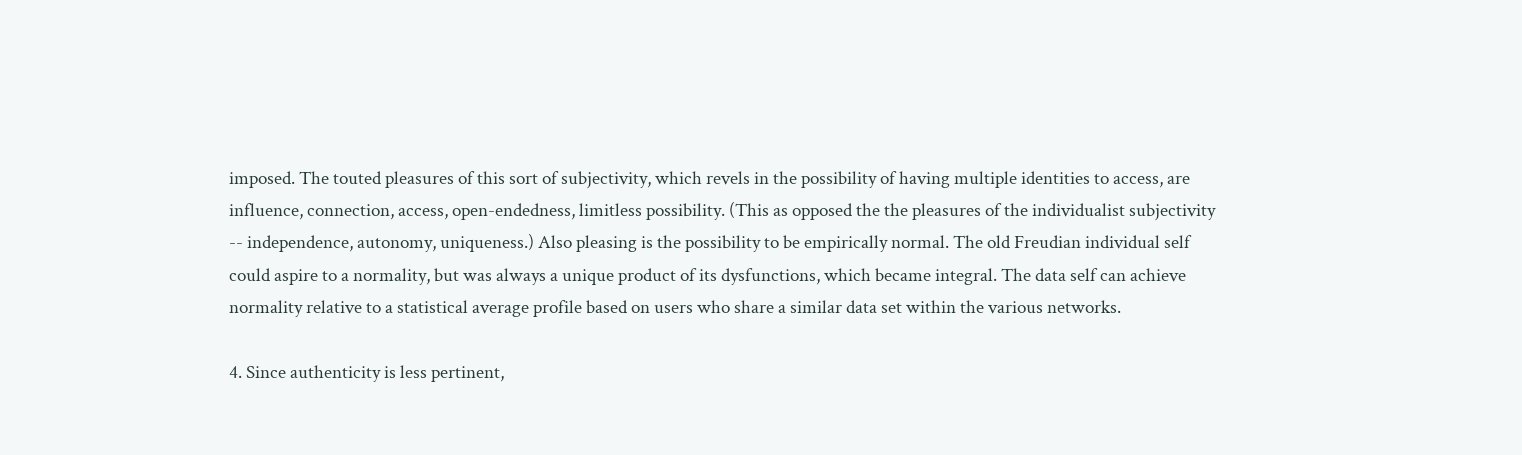imposed. The touted pleasures of this sort of subjectivity, which revels in the possibility of having multiple identities to access, are influence, connection, access, open-endedness, limitless possibility. (This as opposed the the pleasures of the individualist subjectivity -- independence, autonomy, uniqueness.) Also pleasing is the possibility to be empirically normal. The old Freudian individual self could aspire to a normality, but was always a unique product of its dysfunctions, which became integral. The data self can achieve normality relative to a statistical average profile based on users who share a similar data set within the various networks.

4. Since authenticity is less pertinent,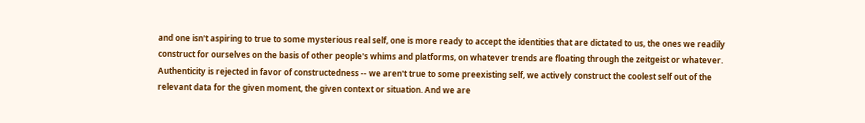and one isn't aspiring to true to some mysterious real self, one is more ready to accept the identities that are dictated to us, the ones we readily construct for ourselves on the basis of other people's whims and platforms, on whatever trends are floating through the zeitgeist or whatever. Authenticity is rejected in favor of constructedness -- we aren't true to some preexisting self, we actively construct the coolest self out of the relevant data for the given moment, the given context or situation. And we are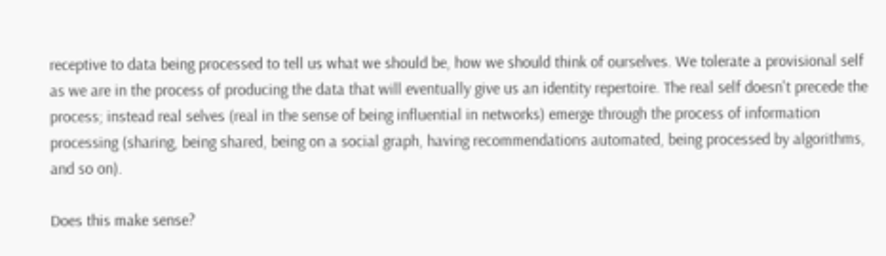receptive to data being processed to tell us what we should be, how we should think of ourselves. We tolerate a provisional self as we are in the process of producing the data that will eventually give us an identity repertoire. The real self doesn't precede the process; instead real selves (real in the sense of being influential in networks) emerge through the process of information processing (sharing, being shared, being on a social graph, having recommendations automated, being processed by algorithms, and so on).

Does this make sense?